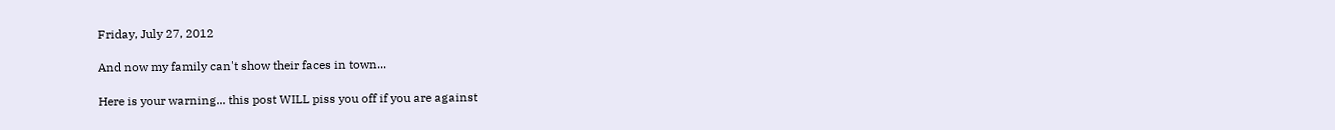Friday, July 27, 2012

And now my family can't show their faces in town...

Here is your warning... this post WILL piss you off if you are against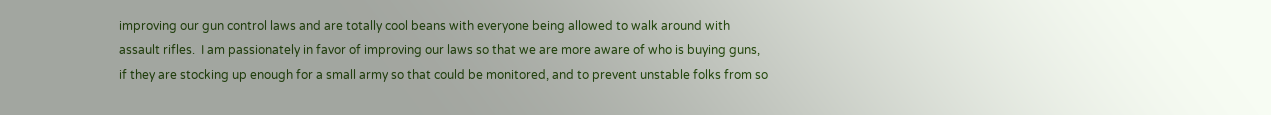improving our gun control laws and are totally cool beans with everyone being allowed to walk around with assault rifles.  I am passionately in favor of improving our laws so that we are more aware of who is buying guns, if they are stocking up enough for a small army so that could be monitored, and to prevent unstable folks from so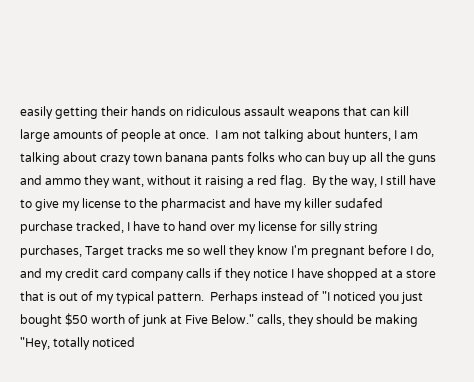easily getting their hands on ridiculous assault weapons that can kill large amounts of people at once.  I am not talking about hunters, I am talking about crazy town banana pants folks who can buy up all the guns and ammo they want, without it raising a red flag.  By the way, I still have to give my license to the pharmacist and have my killer sudafed purchase tracked, I have to hand over my license for silly string purchases, Target tracks me so well they know I'm pregnant before I do, and my credit card company calls if they notice I have shopped at a store that is out of my typical pattern.  Perhaps instead of "I noticed you just bought $50 worth of junk at Five Below." calls, they should be making "Hey, totally noticed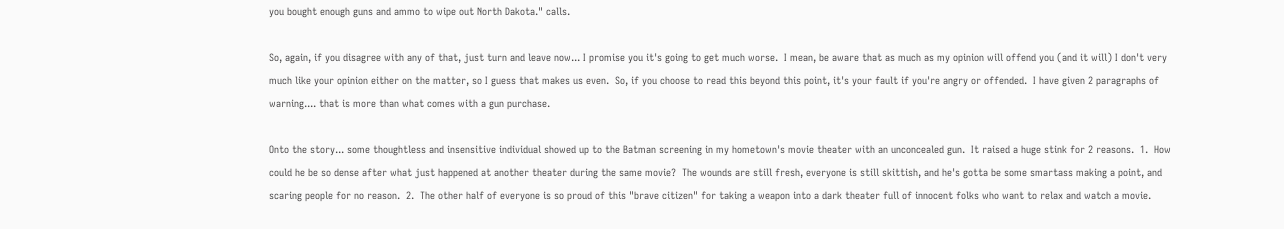you bought enough guns and ammo to wipe out North Dakota." calls.

So, again, if you disagree with any of that, just turn and leave now... I promise you it's going to get much worse.  I mean, be aware that as much as my opinion will offend you (and it will) I don't very much like your opinion either on the matter, so I guess that makes us even.  So, if you choose to read this beyond this point, it's your fault if you're angry or offended.  I have given 2 paragraphs of warning.... that is more than what comes with a gun purchase.

Onto the story... some thoughtless and insensitive individual showed up to the Batman screening in my hometown's movie theater with an unconcealed gun.  It raised a huge stink for 2 reasons.  1.  How could he be so dense after what just happened at another theater during the same movie?  The wounds are still fresh, everyone is still skittish, and he's gotta be some smartass making a point, and scaring people for no reason.  2.  The other half of everyone is so proud of this "brave citizen" for taking a weapon into a dark theater full of innocent folks who want to relax and watch a movie.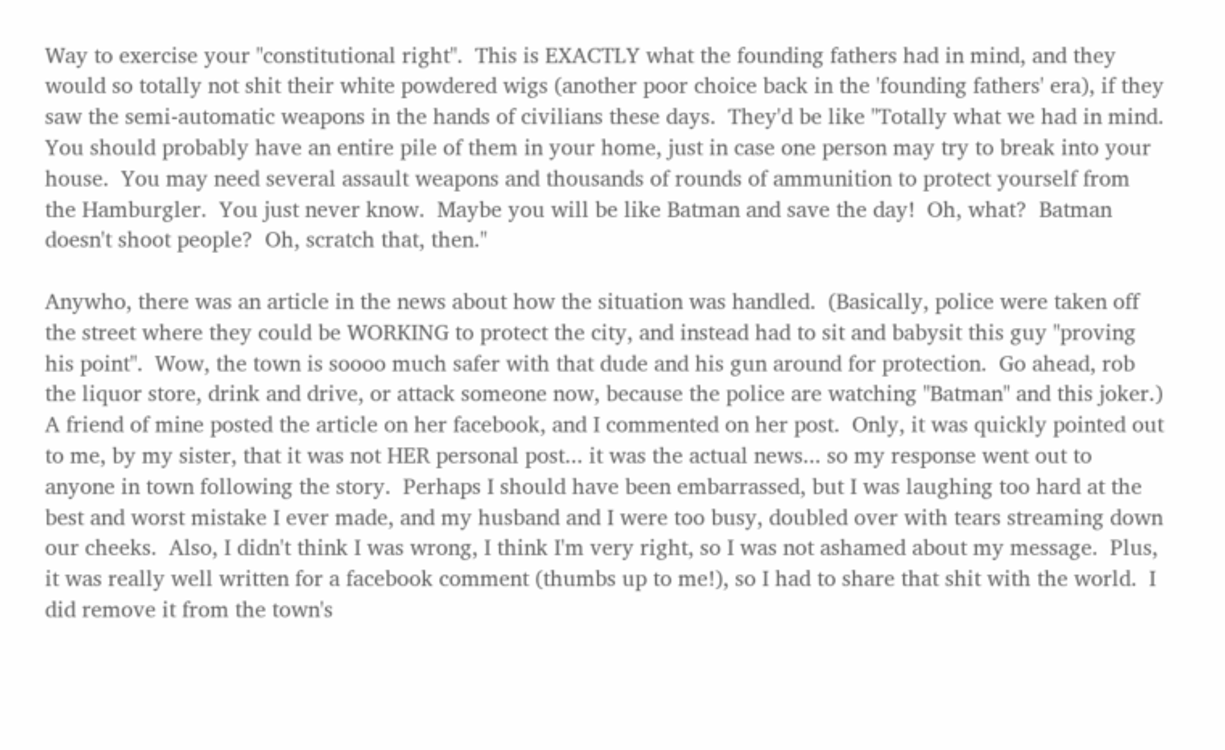Way to exercise your "constitutional right".  This is EXACTLY what the founding fathers had in mind, and they would so totally not shit their white powdered wigs (another poor choice back in the 'founding fathers' era), if they saw the semi-automatic weapons in the hands of civilians these days.  They'd be like "Totally what we had in mind.  You should probably have an entire pile of them in your home, just in case one person may try to break into your house.  You may need several assault weapons and thousands of rounds of ammunition to protect yourself from the Hamburgler.  You just never know.  Maybe you will be like Batman and save the day!  Oh, what?  Batman doesn't shoot people?  Oh, scratch that, then."

Anywho, there was an article in the news about how the situation was handled.  (Basically, police were taken off the street where they could be WORKING to protect the city, and instead had to sit and babysit this guy "proving his point".  Wow, the town is soooo much safer with that dude and his gun around for protection.  Go ahead, rob the liquor store, drink and drive, or attack someone now, because the police are watching "Batman" and this joker.)  A friend of mine posted the article on her facebook, and I commented on her post.  Only, it was quickly pointed out to me, by my sister, that it was not HER personal post... it was the actual news... so my response went out to anyone in town following the story.  Perhaps I should have been embarrassed, but I was laughing too hard at the best and worst mistake I ever made, and my husband and I were too busy, doubled over with tears streaming down our cheeks.  Also, I didn't think I was wrong, I think I'm very right, so I was not ashamed about my message.  Plus, it was really well written for a facebook comment (thumbs up to me!), so I had to share that shit with the world.  I did remove it from the town's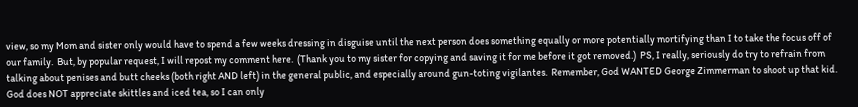view, so my Mom and sister only would have to spend a few weeks dressing in disguise until the next person does something equally or more potentially mortifying than I to take the focus off of our family.  But, by popular request, I will repost my comment here.  (Thank you to my sister for copying and saving it for me before it got removed.)  PS, I really, seriously do try to refrain from talking about penises and butt cheeks (both right AND left) in the general public, and especially around gun-toting vigilantes.  Remember, God WANTED George Zimmerman to shoot up that kid.  God does NOT appreciate skittles and iced tea, so I can only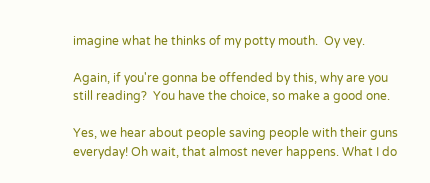imagine what he thinks of my potty mouth.  Oy vey.

Again, if you're gonna be offended by this, why are you still reading?  You have the choice, so make a good one.

Yes, we hear about people saving people with their guns everyday! Oh wait, that almost never happens. What I do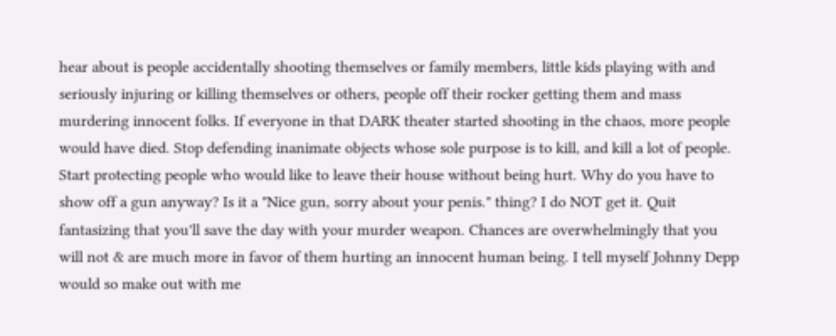hear about is people accidentally shooting themselves or family members, little kids playing with and seriously injuring or killing themselves or others, people off their rocker getting them and mass murdering innocent folks. If everyone in that DARK theater started shooting in the chaos, more people would have died. Stop defending inanimate objects whose sole purpose is to kill, and kill a lot of people. Start protecting people who would like to leave their house without being hurt. Why do you have to show off a gun anyway? Is it a "Nice gun, sorry about your penis." thing? I do NOT get it. Quit fantasizing that you'll save the day with your murder weapon. Chances are overwhelmingly that you will not & are much more in favor of them hurting an innocent human being. I tell myself Johnny Depp would so make out with me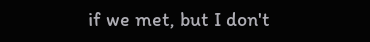if we met, but I don't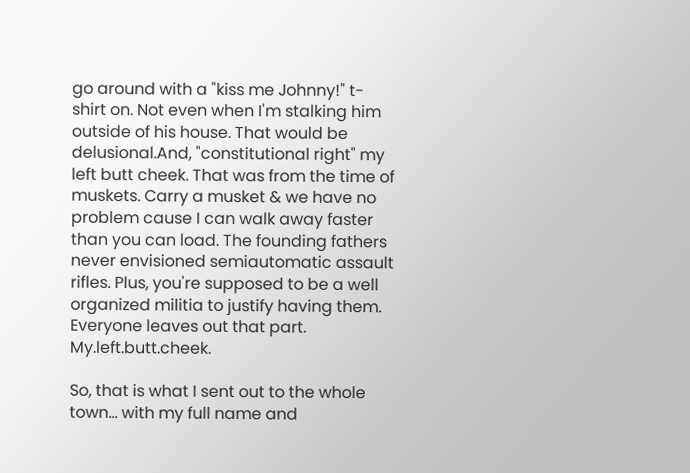go around with a "kiss me Johnny!" t-shirt on. Not even when I'm stalking him outside of his house. That would be delusional.And, "constitutional right" my left butt cheek. That was from the time of muskets. Carry a musket & we have no problem cause I can walk away faster than you can load. The founding fathers never envisioned semiautomatic assault rifles. Plus, you're supposed to be a well organized militia to justify having them. Everyone leaves out that part. My.left.butt.cheek.

So, that is what I sent out to the whole town... with my full name and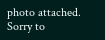photo attached.  Sorry to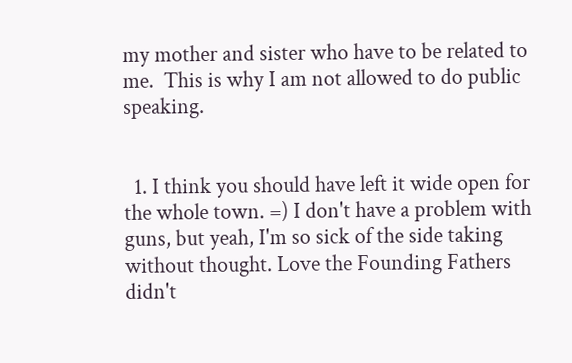my mother and sister who have to be related to me.  This is why I am not allowed to do public speaking.


  1. I think you should have left it wide open for the whole town. =) I don't have a problem with guns, but yeah, I'm so sick of the side taking without thought. Love the Founding Fathers didn't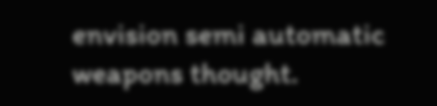envision semi automatic weapons thought.